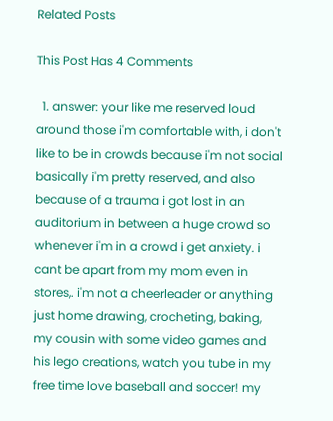Related Posts

This Post Has 4 Comments

  1. answer: your like me reserved loud around those i'm comfortable with, i don't like to be in crowds because i'm not social basically i'm pretty reserved, and also because of a trauma i got lost in an auditorium in between a huge crowd so whenever i'm in a crowd i get anxiety. i cant be apart from my mom even in stores,. i'm not a cheerleader or anything just home drawing, crocheting, baking, my cousin with some video games and his lego creations, watch you tube in my free time love baseball and soccer! my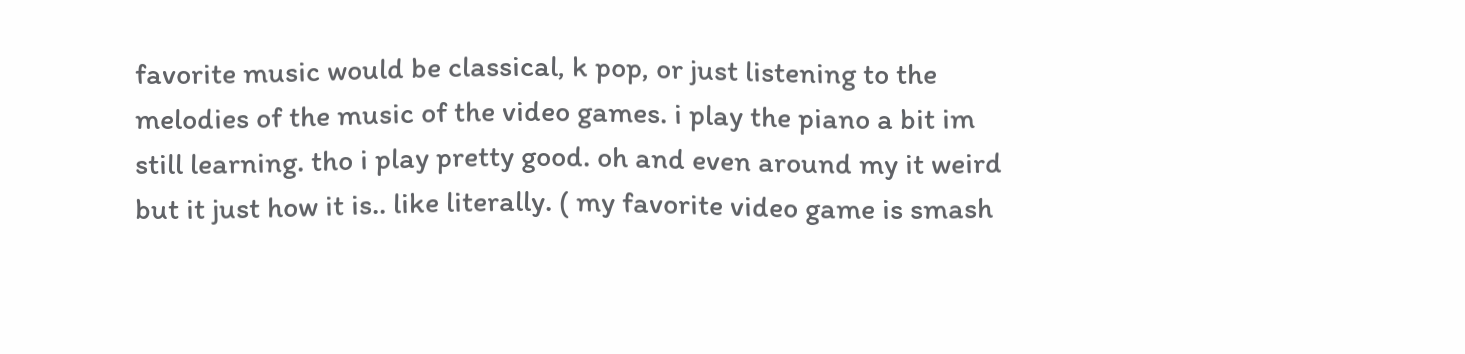favorite music would be classical, k pop, or just listening to the melodies of the music of the video games. i play the piano a bit im still learning. tho i play pretty good. oh and even around my it weird but it just how it is.. like literally. ( my favorite video game is smash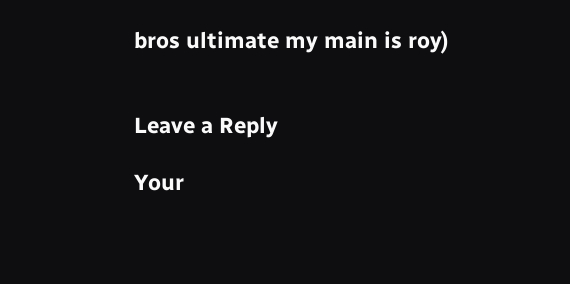bros ultimate my main is roy)


Leave a Reply

Your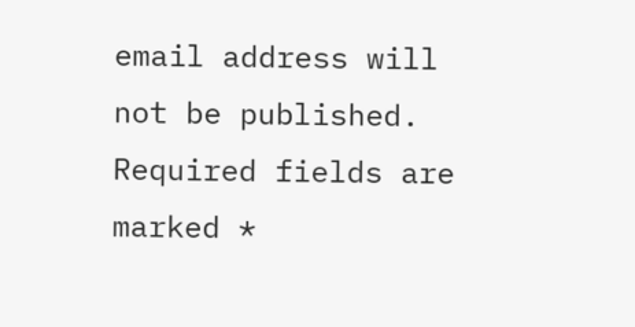email address will not be published. Required fields are marked *